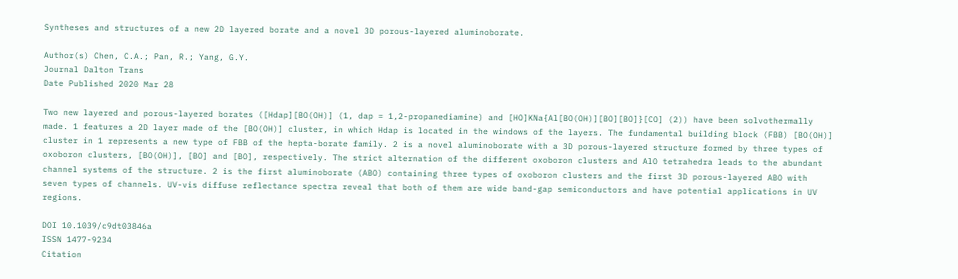Syntheses and structures of a new 2D layered borate and a novel 3D porous-layered aluminoborate.

Author(s) Chen, C.A.; Pan, R.; Yang, G.Y.
Journal Dalton Trans
Date Published 2020 Mar 28

Two new layered and porous-layered borates ([Hdap][BO(OH)] (1, dap = 1,2-propanediamine) and [HO]KNa{Al[BO(OH)][BO][BO]}[CO] (2)) have been solvothermally made. 1 features a 2D layer made of the [BO(OH)] cluster, in which Hdap is located in the windows of the layers. The fundamental building block (FBB) [BO(OH)] cluster in 1 represents a new type of FBB of the hepta-borate family. 2 is a novel aluminoborate with a 3D porous-layered structure formed by three types of oxoboron clusters, [BO(OH)], [BO] and [BO], respectively. The strict alternation of the different oxoboron clusters and AlO tetrahedra leads to the abundant channel systems of the structure. 2 is the first aluminoborate (ABO) containing three types of oxoboron clusters and the first 3D porous-layered ABO with seven types of channels. UV-vis diffuse reflectance spectra reveal that both of them are wide band-gap semiconductors and have potential applications in UV regions.

DOI 10.1039/c9dt03846a
ISSN 1477-9234
Citation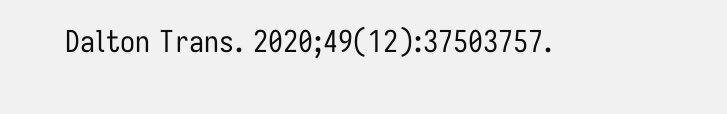Dalton Trans. 2020;49(12):37503757.